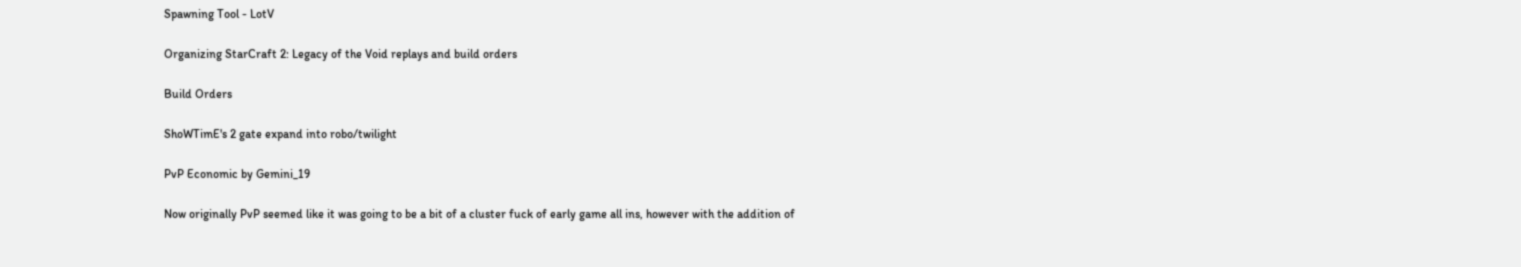Spawning Tool - LotV

Organizing StarCraft 2: Legacy of the Void replays and build orders

Build Orders

ShoWTimE's 2 gate expand into robo/twilight

PvP Economic by Gemini_19

Now originally PvP seemed like it was going to be a bit of a cluster fuck of early game all ins, however with the addition of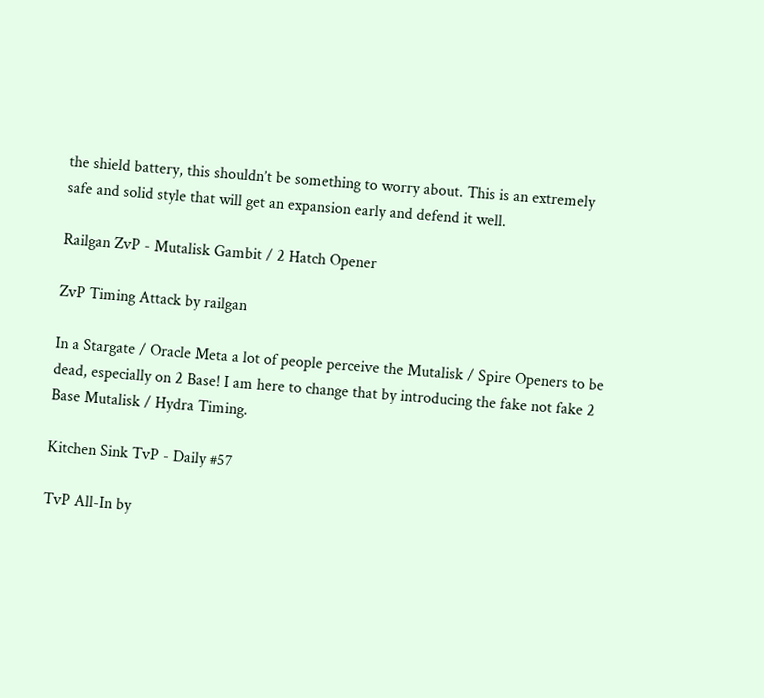the shield battery, this shouldn’t be something to worry about. This is an extremely safe and solid style that will get an expansion early and defend it well.

Railgan ZvP - Mutalisk Gambit / 2 Hatch Opener

ZvP Timing Attack by railgan

In a Stargate / Oracle Meta a lot of people perceive the Mutalisk / Spire Openers to be dead, especially on 2 Base! I am here to change that by introducing the fake not fake 2 Base Mutalisk / Hydra Timing.

Kitchen Sink TvP - Daily #57

TvP All-In by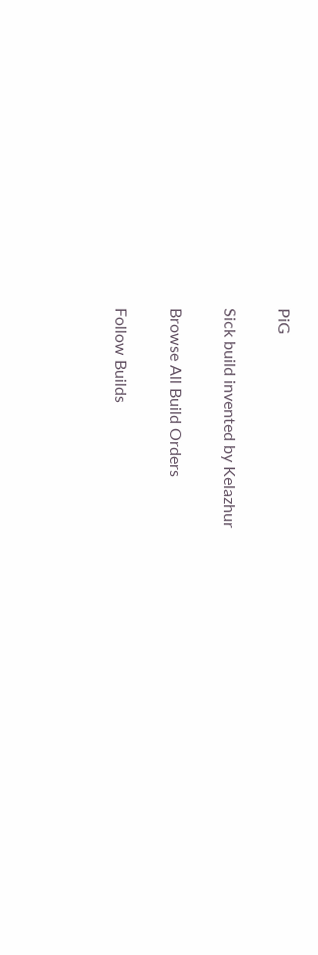PiG

Sick build invented by Kelazhur

Browse All Build Orders

Follow Builds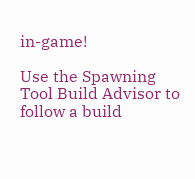in-game!

Use the Spawning Tool Build Advisor to follow a build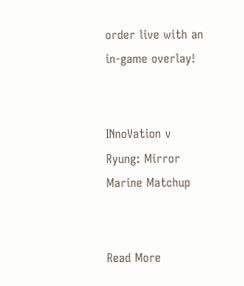order live with an in-game overlay!


INnoVation v Ryung: Mirror Marine Matchup


Read More